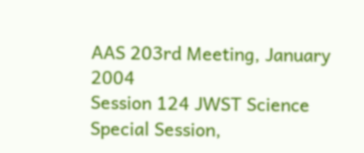AAS 203rd Meeting, January 2004
Session 124 JWST Science
Special Session,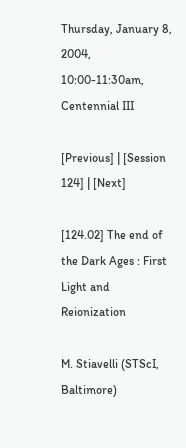Thursday, January 8, 2004, 10:00-11:30am, Centennial III

[Previous] | [Session 124] | [Next]

[124.02] The end of the Dark Ages : First Light and Reionization

M. Stiavelli (STScI, Baltimore)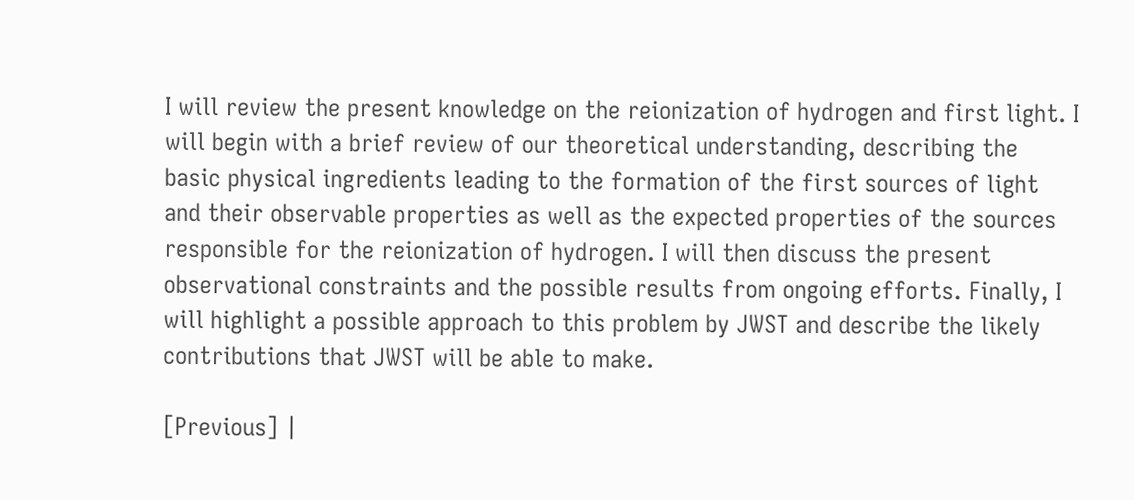I will review the present knowledge on the reionization of hydrogen and first light. I will begin with a brief review of our theoretical understanding, describing the basic physical ingredients leading to the formation of the first sources of light and their observable properties as well as the expected properties of the sources responsible for the reionization of hydrogen. I will then discuss the present observational constraints and the possible results from ongoing efforts. Finally, I will highlight a possible approach to this problem by JWST and describe the likely contributions that JWST will be able to make.

[Previous] |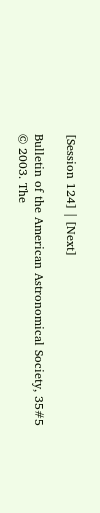[Session 124] | [Next]

Bulletin of the American Astronomical Society, 35#5
© 2003. The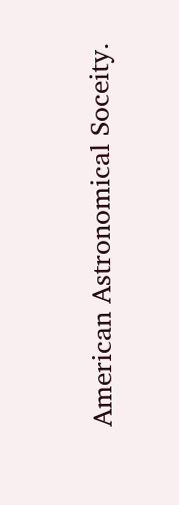American Astronomical Soceity.